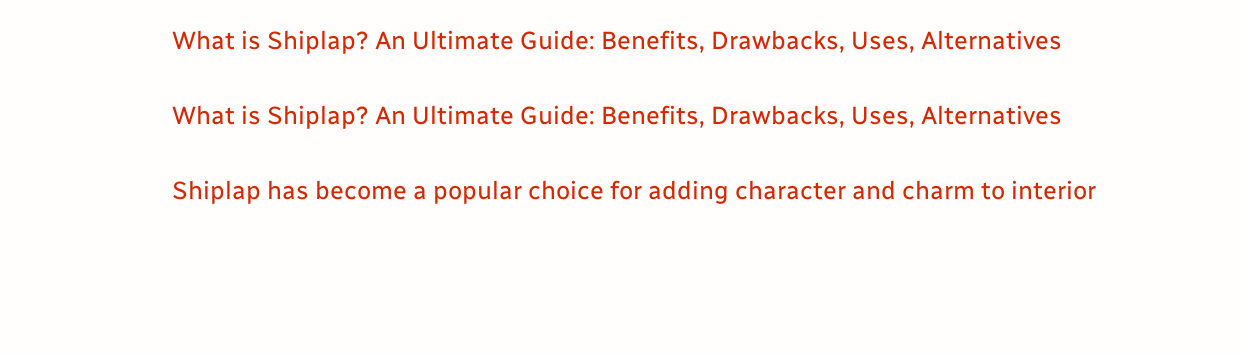What is Shiplap? An Ultimate Guide: Benefits, Drawbacks, Uses, Alternatives

What is Shiplap? An Ultimate Guide: Benefits, Drawbacks, Uses, Alternatives

Shiplap has become a popular choice for adding character and charm to interior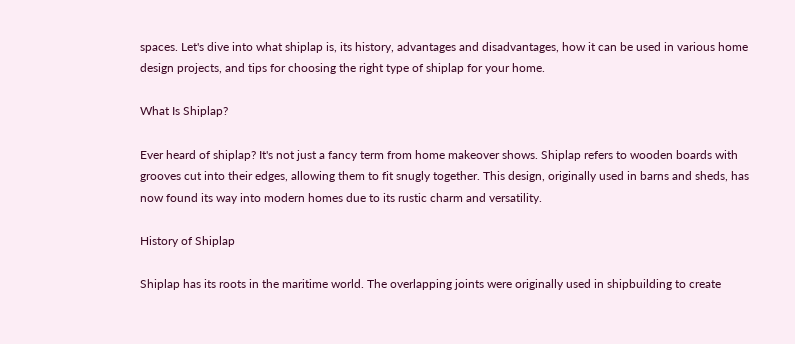spaces. Let's dive into what shiplap is, its history, advantages and disadvantages, how it can be used in various home design projects, and tips for choosing the right type of shiplap for your home.

What Is Shiplap?

Ever heard of shiplap? It's not just a fancy term from home makeover shows. Shiplap refers to wooden boards with grooves cut into their edges, allowing them to fit snugly together. This design, originally used in barns and sheds, has now found its way into modern homes due to its rustic charm and versatility.

History of Shiplap

Shiplap has its roots in the maritime world. The overlapping joints were originally used in shipbuilding to create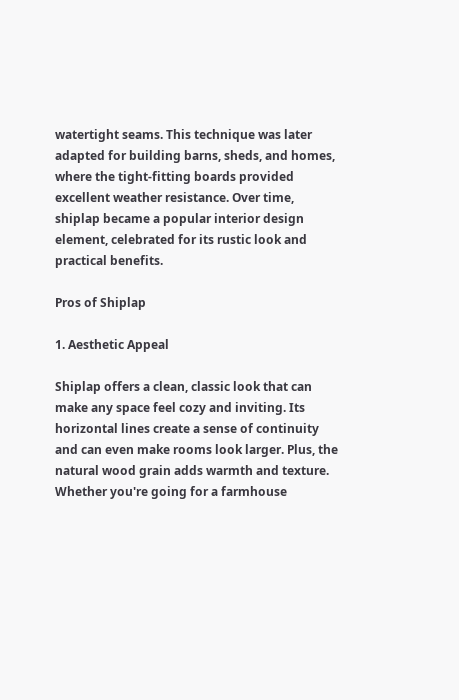watertight seams. This technique was later adapted for building barns, sheds, and homes, where the tight-fitting boards provided excellent weather resistance. Over time, shiplap became a popular interior design element, celebrated for its rustic look and practical benefits.

Pros of Shiplap

1. Aesthetic Appeal

Shiplap offers a clean, classic look that can make any space feel cozy and inviting. Its horizontal lines create a sense of continuity and can even make rooms look larger. Plus, the natural wood grain adds warmth and texture. Whether you're going for a farmhouse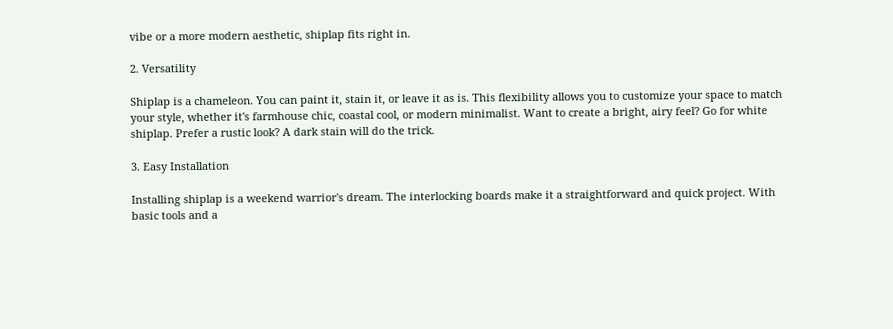vibe or a more modern aesthetic, shiplap fits right in.

2. Versatility

Shiplap is a chameleon. You can paint it, stain it, or leave it as is. This flexibility allows you to customize your space to match your style, whether it's farmhouse chic, coastal cool, or modern minimalist. Want to create a bright, airy feel? Go for white shiplap. Prefer a rustic look? A dark stain will do the trick.

3. Easy Installation

Installing shiplap is a weekend warrior's dream. The interlocking boards make it a straightforward and quick project. With basic tools and a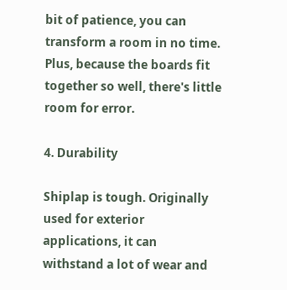bit of patience, you can transform a room in no time. Plus, because the boards fit together so well, there's little room for error.

4. Durability

Shiplap is tough. Originally used for exterior applications, it can withstand a lot of wear and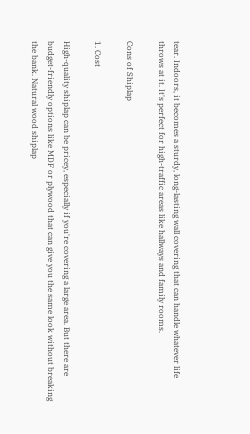tear. Indoors, it becomes a sturdy, long-lasting wall covering that can handle whatever life throws at it. It's perfect for high-traffic areas like hallways and family rooms.

Cons of Shiplap

1. Cost

High-quality shiplap can be pricey, especially if you're covering a large area. But there are budget-friendly options like MDF or plywood that can give you the same look without breaking the bank. Natural wood shiplap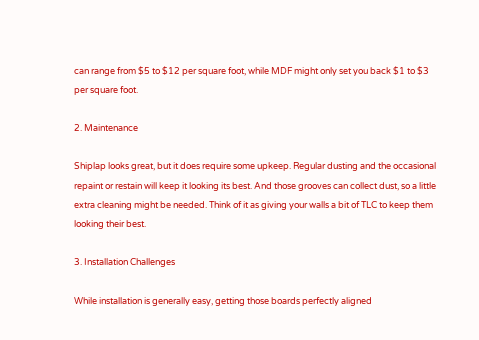can range from $5 to $12 per square foot, while MDF might only set you back $1 to $3 per square foot.

2. Maintenance

Shiplap looks great, but it does require some upkeep. Regular dusting and the occasional repaint or restain will keep it looking its best. And those grooves can collect dust, so a little extra cleaning might be needed. Think of it as giving your walls a bit of TLC to keep them looking their best.

3. Installation Challenges

While installation is generally easy, getting those boards perfectly aligned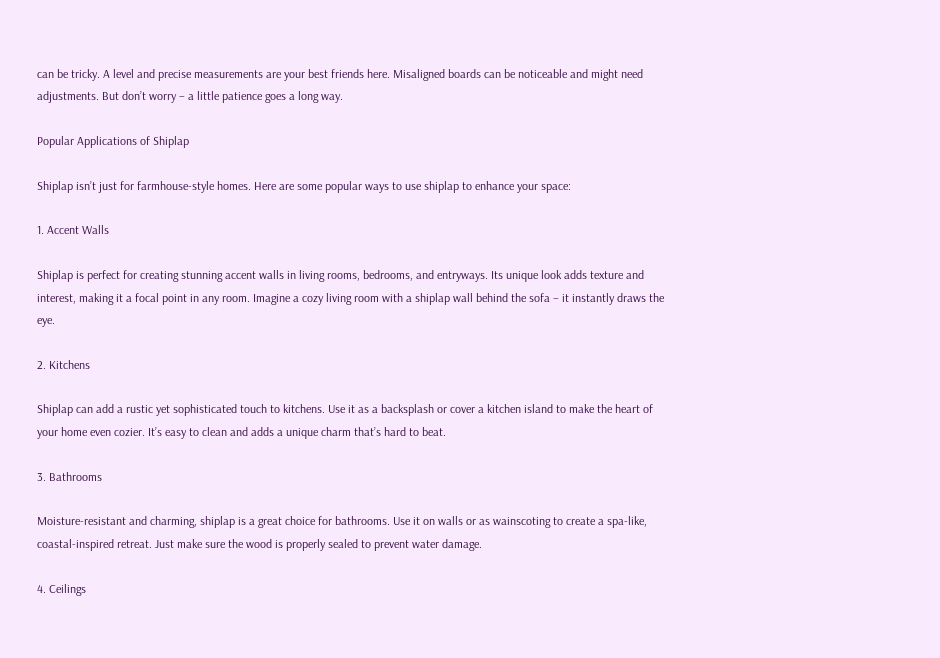can be tricky. A level and precise measurements are your best friends here. Misaligned boards can be noticeable and might need adjustments. But don’t worry – a little patience goes a long way.

Popular Applications of Shiplap

Shiplap isn’t just for farmhouse-style homes. Here are some popular ways to use shiplap to enhance your space:

1. Accent Walls

Shiplap is perfect for creating stunning accent walls in living rooms, bedrooms, and entryways. Its unique look adds texture and interest, making it a focal point in any room. Imagine a cozy living room with a shiplap wall behind the sofa – it instantly draws the eye.

2. Kitchens

Shiplap can add a rustic yet sophisticated touch to kitchens. Use it as a backsplash or cover a kitchen island to make the heart of your home even cozier. It’s easy to clean and adds a unique charm that’s hard to beat.

3. Bathrooms

Moisture-resistant and charming, shiplap is a great choice for bathrooms. Use it on walls or as wainscoting to create a spa-like, coastal-inspired retreat. Just make sure the wood is properly sealed to prevent water damage.

4. Ceilings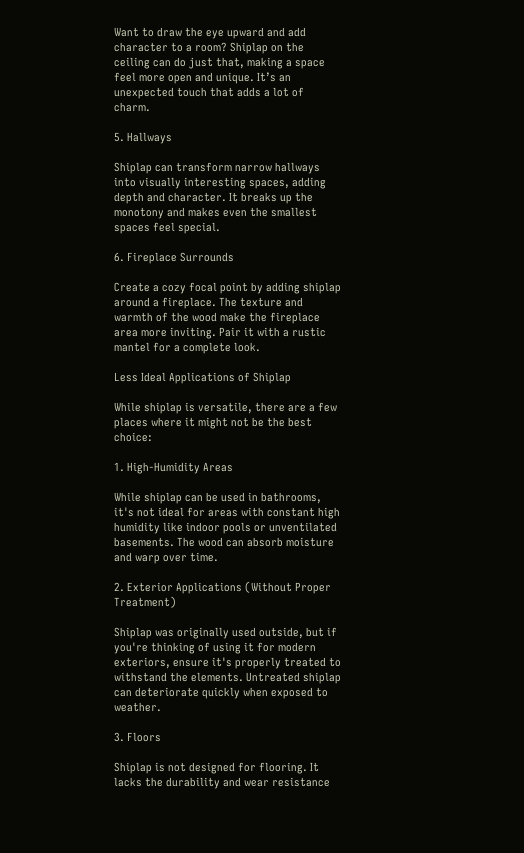Want to draw the eye upward and add character to a room? Shiplap on the ceiling can do just that, making a space feel more open and unique. It’s an unexpected touch that adds a lot of charm.

5. Hallways

Shiplap can transform narrow hallways into visually interesting spaces, adding depth and character. It breaks up the monotony and makes even the smallest spaces feel special.

6. Fireplace Surrounds

Create a cozy focal point by adding shiplap around a fireplace. The texture and warmth of the wood make the fireplace area more inviting. Pair it with a rustic mantel for a complete look.

Less Ideal Applications of Shiplap

While shiplap is versatile, there are a few places where it might not be the best choice:

1. High-Humidity Areas

While shiplap can be used in bathrooms, it's not ideal for areas with constant high humidity like indoor pools or unventilated basements. The wood can absorb moisture and warp over time.

2. Exterior Applications (Without Proper Treatment)

Shiplap was originally used outside, but if you're thinking of using it for modern exteriors, ensure it's properly treated to withstand the elements. Untreated shiplap can deteriorate quickly when exposed to weather.

3. Floors

Shiplap is not designed for flooring. It lacks the durability and wear resistance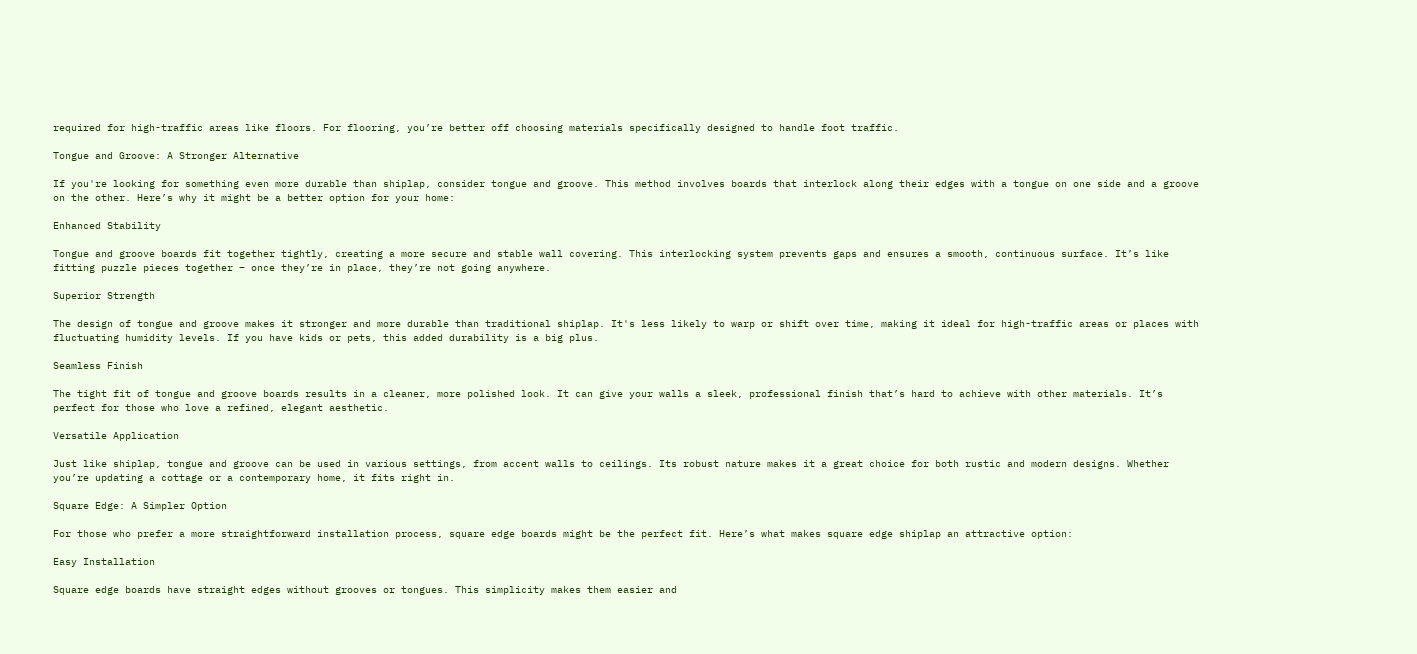required for high-traffic areas like floors. For flooring, you’re better off choosing materials specifically designed to handle foot traffic.

Tongue and Groove: A Stronger Alternative

If you're looking for something even more durable than shiplap, consider tongue and groove. This method involves boards that interlock along their edges with a tongue on one side and a groove on the other. Here’s why it might be a better option for your home:

Enhanced Stability

Tongue and groove boards fit together tightly, creating a more secure and stable wall covering. This interlocking system prevents gaps and ensures a smooth, continuous surface. It’s like fitting puzzle pieces together – once they’re in place, they’re not going anywhere.

Superior Strength

The design of tongue and groove makes it stronger and more durable than traditional shiplap. It's less likely to warp or shift over time, making it ideal for high-traffic areas or places with fluctuating humidity levels. If you have kids or pets, this added durability is a big plus.

Seamless Finish

The tight fit of tongue and groove boards results in a cleaner, more polished look. It can give your walls a sleek, professional finish that’s hard to achieve with other materials. It’s perfect for those who love a refined, elegant aesthetic.

Versatile Application

Just like shiplap, tongue and groove can be used in various settings, from accent walls to ceilings. Its robust nature makes it a great choice for both rustic and modern designs. Whether you’re updating a cottage or a contemporary home, it fits right in.

Square Edge: A Simpler Option

For those who prefer a more straightforward installation process, square edge boards might be the perfect fit. Here’s what makes square edge shiplap an attractive option:

Easy Installation

Square edge boards have straight edges without grooves or tongues. This simplicity makes them easier and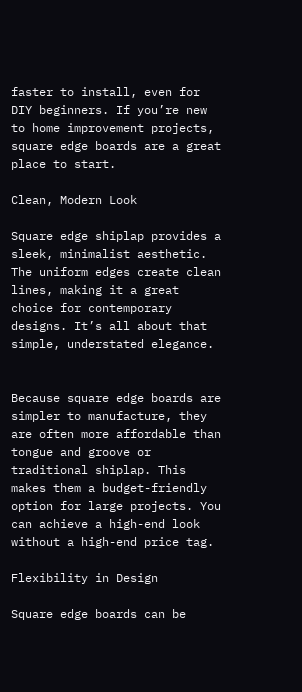faster to install, even for DIY beginners. If you’re new to home improvement projects, square edge boards are a great place to start.

Clean, Modern Look

Square edge shiplap provides a sleek, minimalist aesthetic. The uniform edges create clean lines, making it a great choice for contemporary designs. It’s all about that simple, understated elegance.


Because square edge boards are simpler to manufacture, they are often more affordable than tongue and groove or traditional shiplap. This makes them a budget-friendly option for large projects. You can achieve a high-end look without a high-end price tag.

Flexibility in Design

Square edge boards can be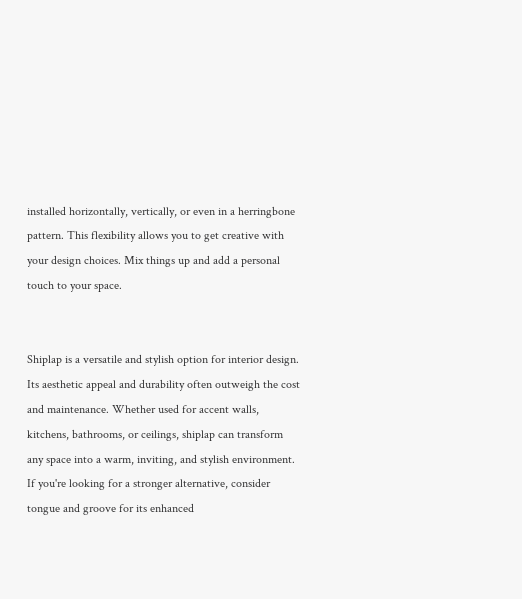installed horizontally, vertically, or even in a herringbone pattern. This flexibility allows you to get creative with your design choices. Mix things up and add a personal touch to your space.


Shiplap is a versatile and stylish option for interior design. Its aesthetic appeal and durability often outweigh the cost and maintenance. Whether used for accent walls, kitchens, bathrooms, or ceilings, shiplap can transform any space into a warm, inviting, and stylish environment. If you're looking for a stronger alternative, consider tongue and groove for its enhanced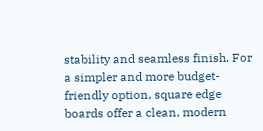stability and seamless finish. For a simpler and more budget-friendly option, square edge boards offer a clean, modern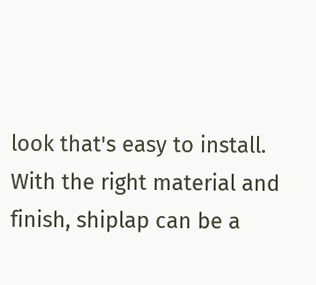look that's easy to install. With the right material and finish, shiplap can be a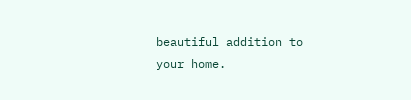beautiful addition to your home.